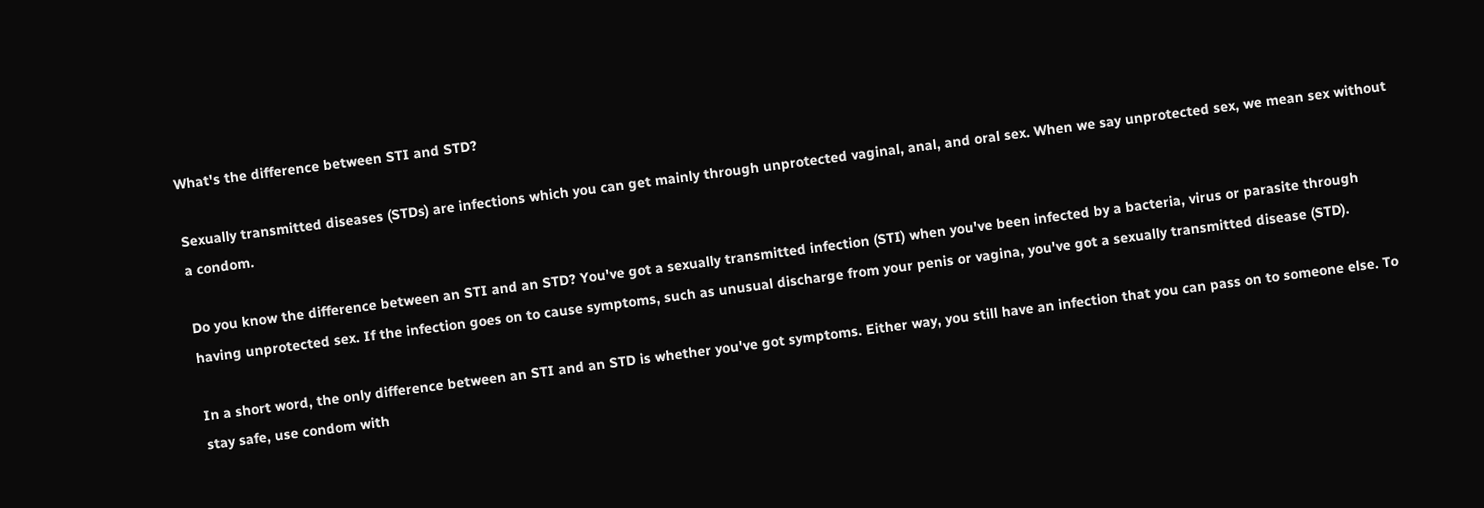What's the difference between STI and STD?

Sexually transmitted diseases (STDs) are infections which you can get mainly through unprotected vaginal, anal, and oral sex. When we say unprotected sex, we mean sex without a condom.

Do you know the difference between an STI and an STD? You've got a sexually transmitted infection (STI) when you've been infected by a bacteria, virus or parasite through having unprotected sex. If the infection goes on to cause symptoms, such as unusual discharge from your penis or vagina, you've got a sexually transmitted disease (STD).

In a short word, the only difference between an STI and an STD is whether you've got symptoms. Either way, you still have an infection that you can pass on to someone else. To stay safe, use condom with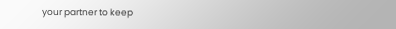your partner to keep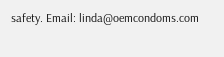safety. Email: linda@oemcondoms.com